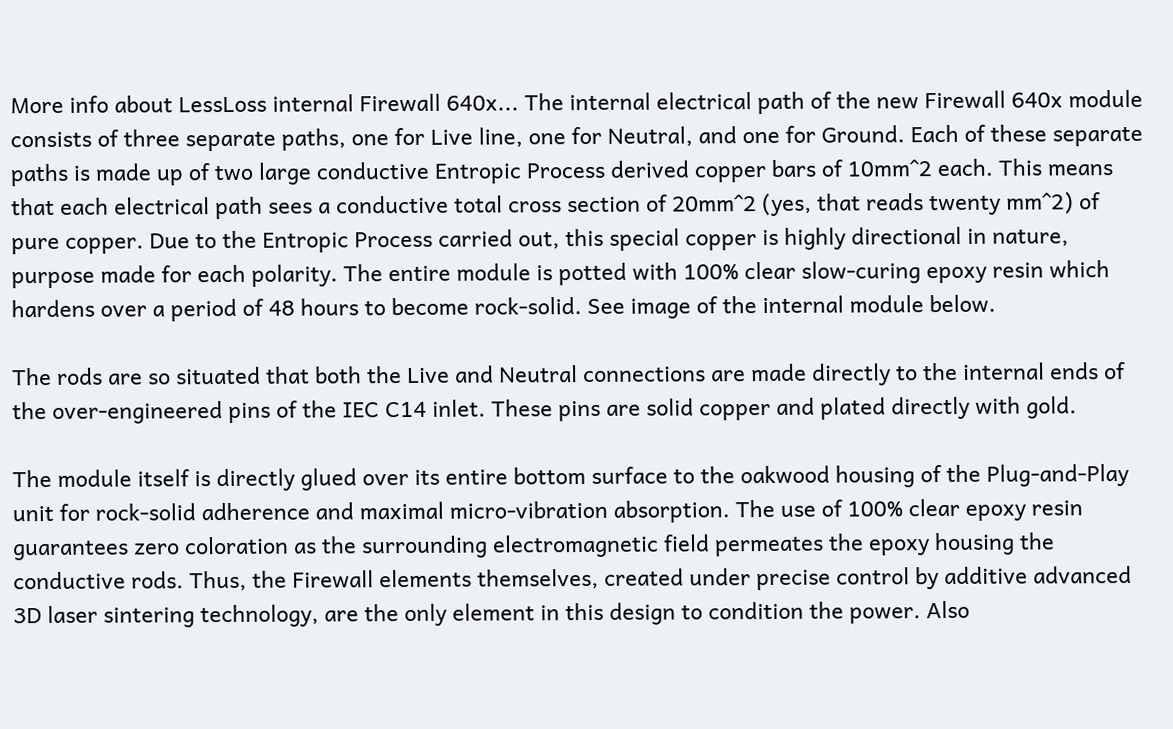More info about LessLoss internal Firewall 640x... The internal electrical path of the new Firewall 640x module consists of three separate paths, one for Live line, one for Neutral, and one for Ground. Each of these separate paths is made up of two large conductive Entropic Process derived copper bars of 10mm^2 each. This means that each electrical path sees a conductive total cross section of 20mm^2 (yes, that reads twenty mm^2) of pure copper. Due to the Entropic Process carried out, this special copper is highly directional in nature, purpose made for each polarity. The entire module is potted with 100% clear slow-curing epoxy resin which hardens over a period of 48 hours to become rock-solid. See image of the internal module below.

The rods are so situated that both the Live and Neutral connections are made directly to the internal ends of the over-engineered pins of the IEC C14 inlet. These pins are solid copper and plated directly with gold.

The module itself is directly glued over its entire bottom surface to the oakwood housing of the Plug-and-Play unit for rock-solid adherence and maximal micro-vibration absorption. The use of 100% clear epoxy resin guarantees zero coloration as the surrounding electromagnetic field permeates the epoxy housing the conductive rods. Thus, the Firewall elements themselves, created under precise control by additive advanced 3D laser sintering technology, are the only element in this design to condition the power. Also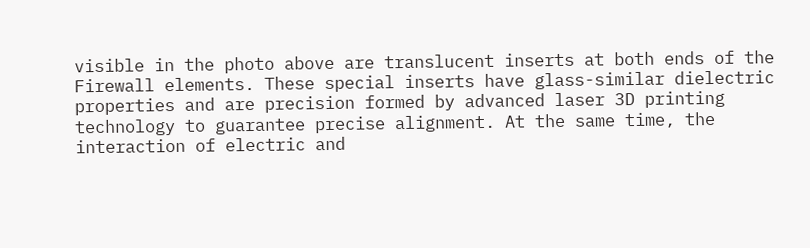visible in the photo above are translucent inserts at both ends of the Firewall elements. These special inserts have glass-similar dielectric properties and are precision formed by advanced laser 3D printing technology to guarantee precise alignment. At the same time, the interaction of electric and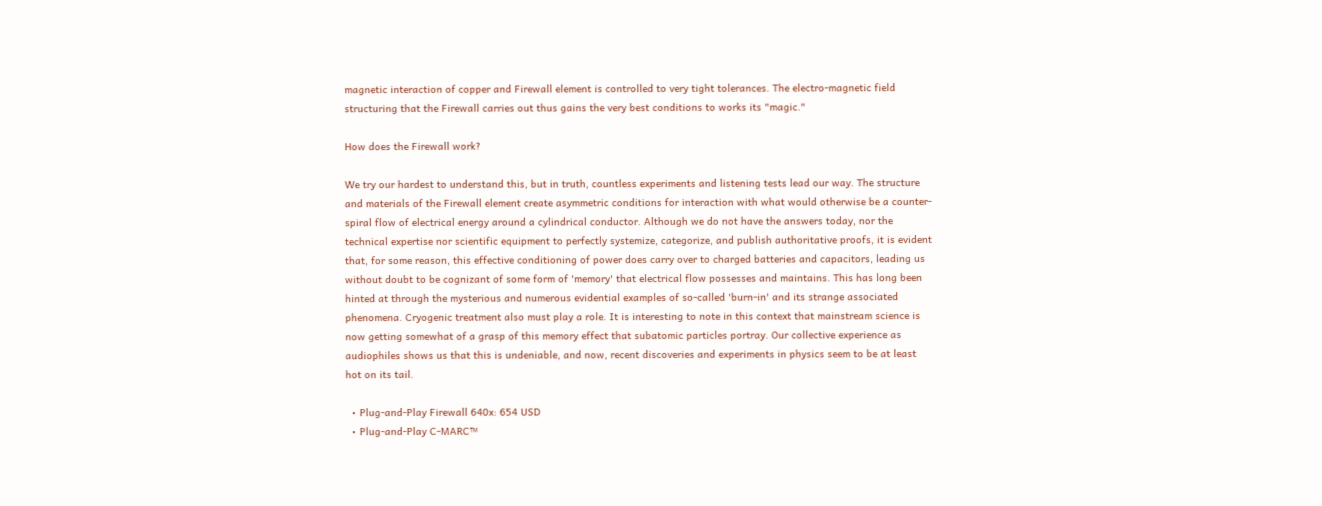magnetic interaction of copper and Firewall element is controlled to very tight tolerances. The electro-magnetic field structuring that the Firewall carries out thus gains the very best conditions to works its "magic."

How does the Firewall work?

We try our hardest to understand this, but in truth, countless experiments and listening tests lead our way. The structure and materials of the Firewall element create asymmetric conditions for interaction with what would otherwise be a counter-spiral flow of electrical energy around a cylindrical conductor. Although we do not have the answers today, nor the technical expertise nor scientific equipment to perfectly systemize, categorize, and publish authoritative proofs, it is evident that, for some reason, this effective conditioning of power does carry over to charged batteries and capacitors, leading us without doubt to be cognizant of some form of 'memory' that electrical flow possesses and maintains. This has long been hinted at through the mysterious and numerous evidential examples of so-called 'burn-in' and its strange associated phenomena. Cryogenic treatment also must play a role. It is interesting to note in this context that mainstream science is now getting somewhat of a grasp of this memory effect that subatomic particles portray. Our collective experience as audiophiles shows us that this is undeniable, and now, recent discoveries and experiments in physics seem to be at least hot on its tail.

  • Plug-and-Play Firewall 640x: 654 USD
  • Plug-and-Play C-MARC™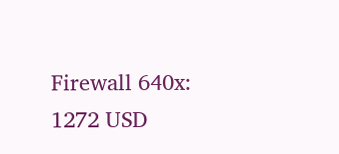Firewall 640x: 1272 USD